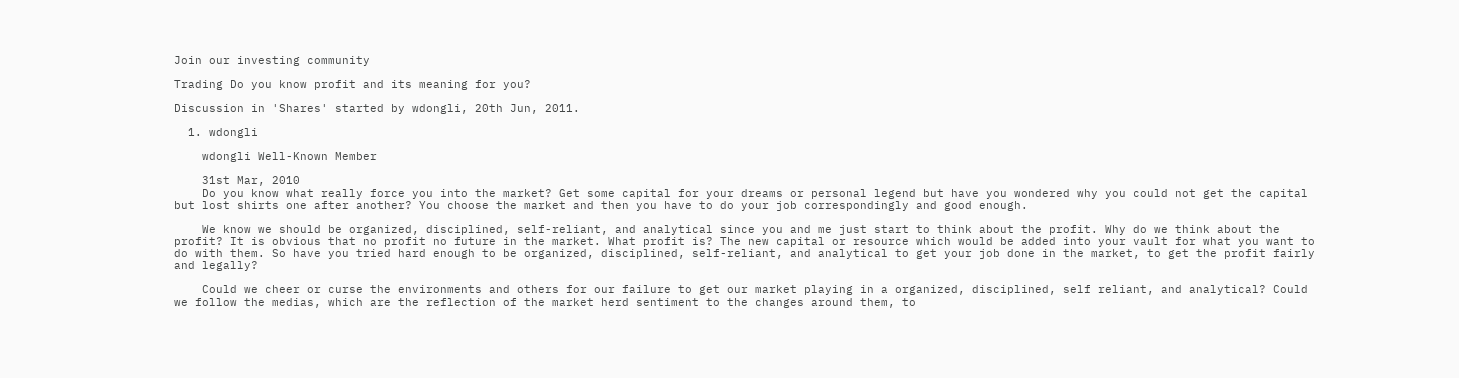Join our investing community

Trading Do you know profit and its meaning for you?

Discussion in 'Shares' started by wdongli, 20th Jun, 2011.

  1. wdongli

    wdongli Well-Known Member

    31st Mar, 2010
    Do you know what really force you into the market? Get some capital for your dreams or personal legend but have you wondered why you could not get the capital but lost shirts one after another? You choose the market and then you have to do your job correspondingly and good enough.

    We know we should be organized, disciplined, self-reliant, and analytical since you and me just start to think about the profit. Why do we think about the profit? It is obvious that no profit no future in the market. What profit is? The new capital or resource which would be added into your vault for what you want to do with them. So have you tried hard enough to be organized, disciplined, self-reliant, and analytical to get your job done in the market, to get the profit fairly and legally?

    Could we cheer or curse the environments and others for our failure to get our market playing in a organized, disciplined, self reliant, and analytical? Could we follow the medias, which are the reflection of the market herd sentiment to the changes around them, to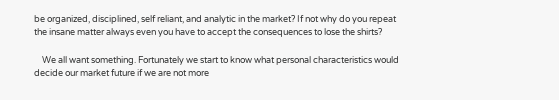be organized, disciplined, self reliant, and analytic in the market? If not why do you repeat the insane matter always even you have to accept the consequences to lose the shirts?

    We all want something. Fortunately we start to know what personal characteristics would decide our market future if we are not more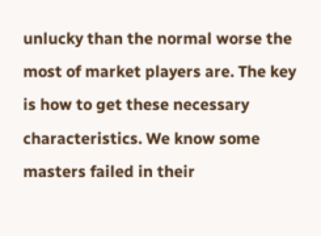unlucky than the normal worse the most of market players are. The key is how to get these necessary characteristics. We know some masters failed in their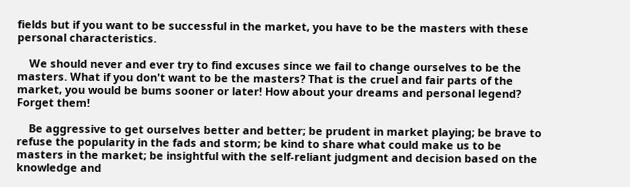fields but if you want to be successful in the market, you have to be the masters with these personal characteristics.

    We should never and ever try to find excuses since we fail to change ourselves to be the masters. What if you don't want to be the masters? That is the cruel and fair parts of the market, you would be bums sooner or later! How about your dreams and personal legend? Forget them!

    Be aggressive to get ourselves better and better; be prudent in market playing; be brave to refuse the popularity in the fads and storm; be kind to share what could make us to be masters in the market; be insightful with the self-reliant judgment and decision based on the knowledge and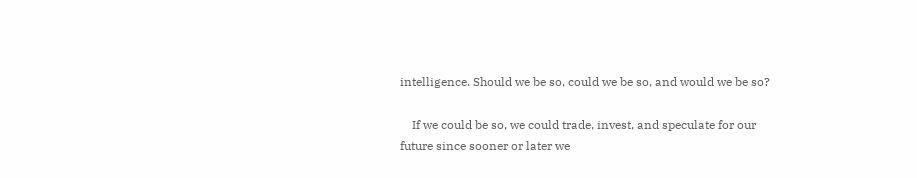intelligence. Should we be so, could we be so, and would we be so?

    If we could be so, we could trade, invest, and speculate for our future since sooner or later we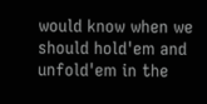would know when we should hold'em and unfold'em in the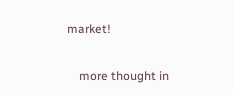market!

    more thought in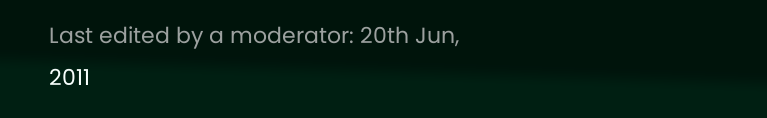Last edited by a moderator: 20th Jun, 2011